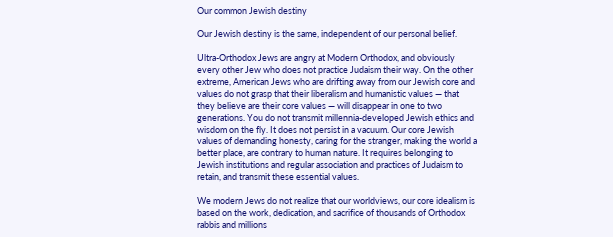Our common Jewish destiny

Our Jewish destiny is the same, independent of our personal belief.

Ultra-Orthodox Jews are angry at Modern Orthodox, and obviously every other Jew who does not practice Judaism their way. On the other extreme, American Jews who are drifting away from our Jewish core and values do not grasp that their liberalism and humanistic values — that they believe are their core values — will disappear in one to two generations. You do not transmit millennia-developed Jewish ethics and wisdom on the fly. It does not persist in a vacuum. Our core Jewish values of demanding honesty, caring for the stranger, making the world a better place, are contrary to human nature. It requires belonging to Jewish institutions and regular association and practices of Judaism to retain, and transmit these essential values.

We modern Jews do not realize that our worldviews, our core idealism is based on the work, dedication, and sacrifice of thousands of Orthodox rabbis and millions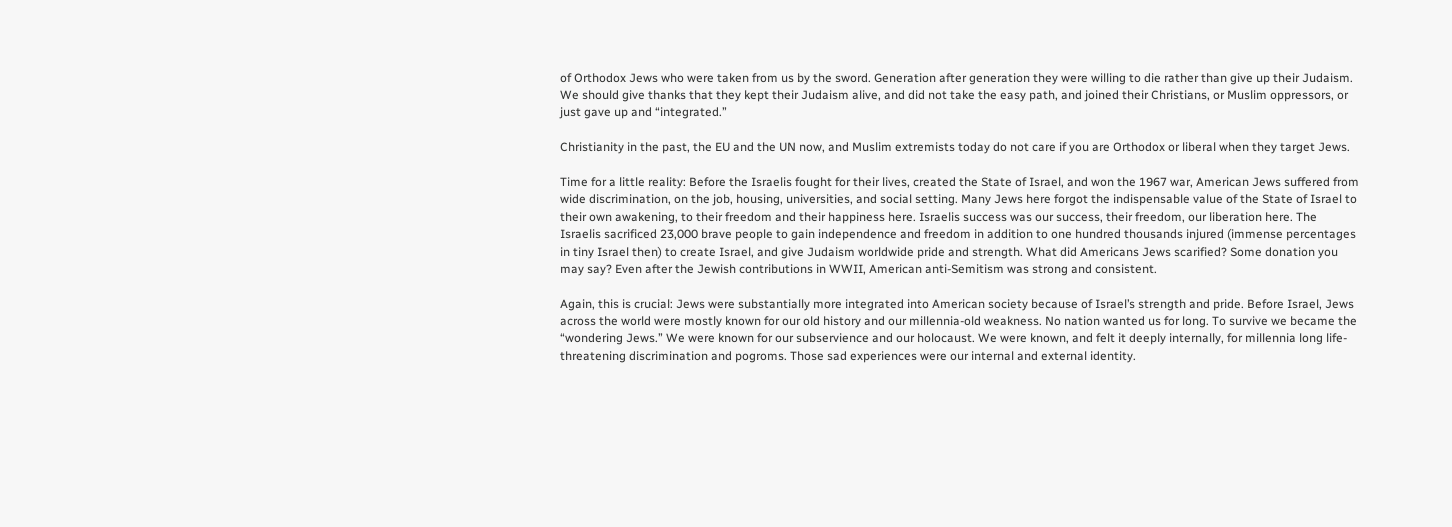of Orthodox Jews who were taken from us by the sword. Generation after generation they were willing to die rather than give up their Judaism. We should give thanks that they kept their Judaism alive, and did not take the easy path, and joined their Christians, or Muslim oppressors, or just gave up and “integrated.”

Christianity in the past, the EU and the UN now, and Muslim extremists today do not care if you are Orthodox or liberal when they target Jews.

Time for a little reality: Before the Israelis fought for their lives, created the State of Israel, and won the 1967 war, American Jews suffered from wide discrimination, on the job, housing, universities, and social setting. Many Jews here forgot the indispensable value of the State of Israel to their own awakening, to their freedom and their happiness here. Israelis success was our success, their freedom, our liberation here. The Israelis sacrificed 23,000 brave people to gain independence and freedom in addition to one hundred thousands injured (immense percentages in tiny Israel then) to create Israel, and give Judaism worldwide pride and strength. What did Americans Jews scarified? Some donation you may say? Even after the Jewish contributions in WWII, American anti-Semitism was strong and consistent.

Again, this is crucial: Jews were substantially more integrated into American society because of Israel’s strength and pride. Before Israel, Jews across the world were mostly known for our old history and our millennia-old weakness. No nation wanted us for long. To survive we became the “wondering Jews.” We were known for our subservience and our holocaust. We were known, and felt it deeply internally, for millennia long life-threatening discrimination and pogroms. Those sad experiences were our internal and external identity.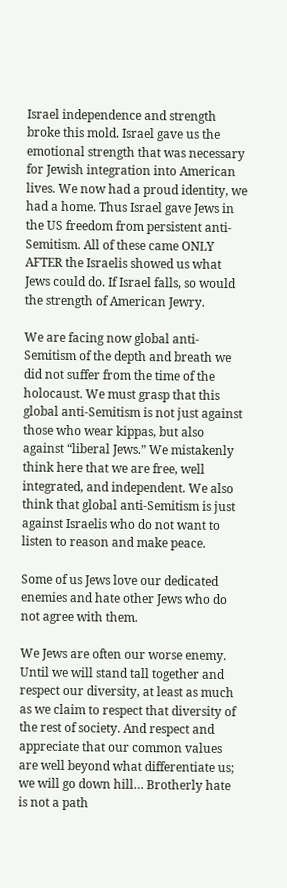Israel independence and strength broke this mold. Israel gave us the emotional strength that was necessary for Jewish integration into American lives. We now had a proud identity, we had a home. Thus Israel gave Jews in the US freedom from persistent anti-Semitism. All of these came ONLY AFTER the Israelis showed us what Jews could do. If Israel falls, so would the strength of American Jewry.

We are facing now global anti-Semitism of the depth and breath we did not suffer from the time of the holocaust. We must grasp that this global anti-Semitism is not just against those who wear kippas, but also against “liberal Jews.” We mistakenly think here that we are free, well integrated, and independent. We also think that global anti-Semitism is just against Israelis who do not want to listen to reason and make peace.

Some of us Jews love our dedicated enemies and hate other Jews who do not agree with them.

We Jews are often our worse enemy. Until we will stand tall together and respect our diversity, at least as much as we claim to respect that diversity of the rest of society. And respect and appreciate that our common values are well beyond what differentiate us; we will go down hill… Brotherly hate is not a path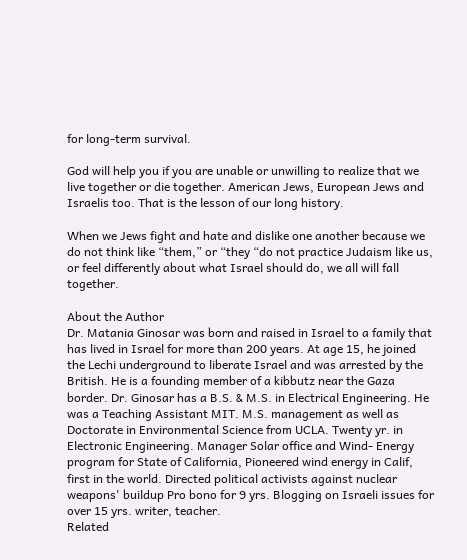for long-term survival.

God will help you if you are unable or unwilling to realize that we live together or die together. American Jews, European Jews and Israelis too. That is the lesson of our long history.

When we Jews fight and hate and dislike one another because we do not think like “them,” or “they “do not practice Judaism like us, or feel differently about what Israel should do, we all will fall together.

About the Author
Dr. Matania Ginosar was born and raised in Israel to a family that has lived in Israel for more than 200 years. At age 15, he joined the Lechi underground to liberate Israel and was arrested by the British. He is a founding member of a kibbutz near the Gaza border. Dr. Ginosar has a B.S. & M.S. in Electrical Engineering. He was a Teaching Assistant MIT. M.S. management as well as Doctorate in Environmental Science from UCLA. Twenty yr. in Electronic Engineering. Manager Solar office and Wind- Energy program for State of California, Pioneered wind energy in Calif, first in the world. Directed political activists against nuclear weapons' buildup Pro bono for 9 yrs. Blogging on Israeli issues for over 15 yrs. writer, teacher.
Related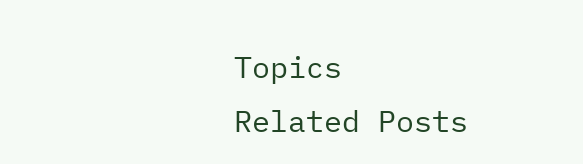Topics
Related Posts